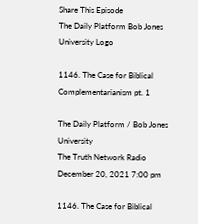Share This Episode
The Daily Platform Bob Jones University Logo

1146. The Case for Biblical Complementarianism pt. 1

The Daily Platform / Bob Jones University
The Truth Network Radio
December 20, 2021 7:00 pm

1146. The Case for Biblical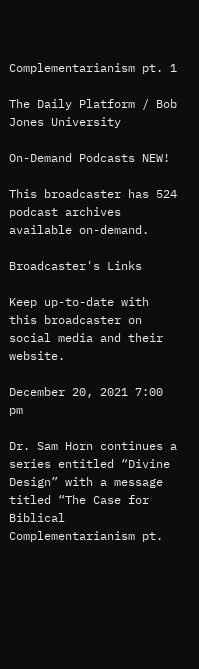Complementarianism pt. 1

The Daily Platform / Bob Jones University

On-Demand Podcasts NEW!

This broadcaster has 524 podcast archives available on-demand.

Broadcaster's Links

Keep up-to-date with this broadcaster on social media and their website.

December 20, 2021 7:00 pm

Dr. Sam Horn continues a series entitled “Divine Design” with a message titled “The Case for Biblical Complementarianism pt.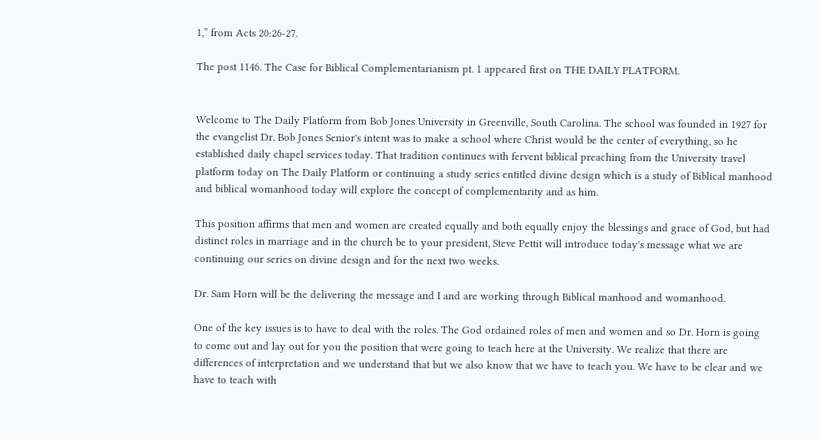1,” from Acts 20:26-27.

The post 1146. The Case for Biblical Complementarianism pt. 1 appeared first on THE DAILY PLATFORM.


Welcome to The Daily Platform from Bob Jones University in Greenville, South Carolina. The school was founded in 1927 for the evangelist Dr. Bob Jones Senior's intent was to make a school where Christ would be the center of everything, so he established daily chapel services today. That tradition continues with fervent biblical preaching from the University travel platform today on The Daily Platform or continuing a study series entitled divine design which is a study of Biblical manhood and biblical womanhood today will explore the concept of complementarity and as him.

This position affirms that men and women are created equally and both equally enjoy the blessings and grace of God, but had distinct roles in marriage and in the church be to your president, Steve Pettit will introduce today's message what we are continuing our series on divine design and for the next two weeks.

Dr. Sam Horn will be the delivering the message and I and are working through Biblical manhood and womanhood.

One of the key issues is to have to deal with the roles. The God ordained roles of men and women and so Dr. Horn is going to come out and lay out for you the position that were going to teach here at the University. We realize that there are differences of interpretation and we understand that but we also know that we have to teach you. We have to be clear and we have to teach with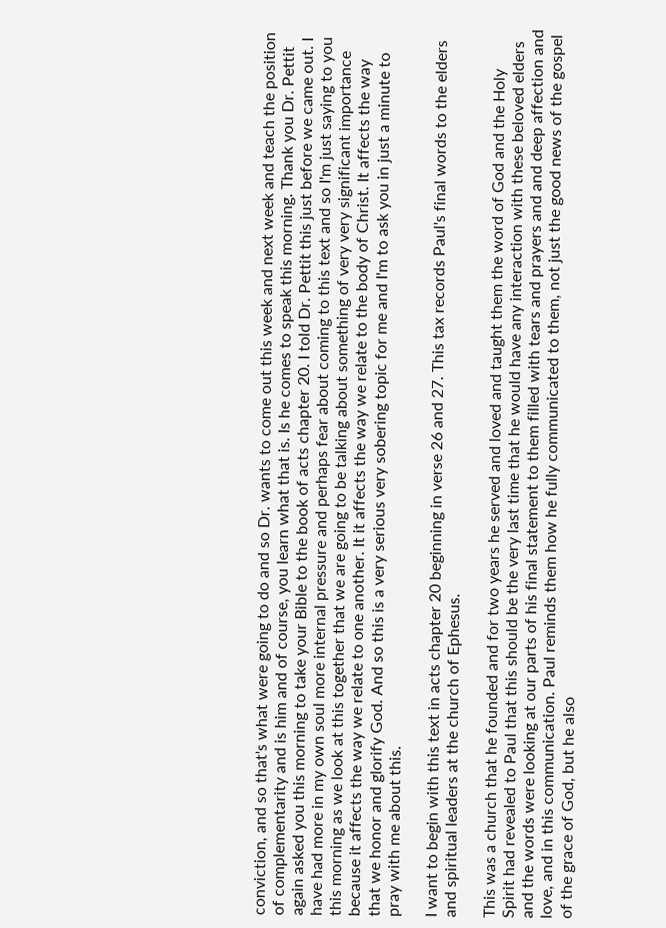conviction, and so that's what were going to do and so Dr. wants to come out this week and next week and teach the position of complementarity and is him and of course, you learn what that is. Is he comes to speak this morning. Thank you Dr. Pettit again asked you this morning to take your Bible to the book of acts chapter 20. I told Dr. Pettit this just before we came out. I have had more in my own soul more internal pressure and perhaps fear about coming to this text and so I'm just saying to you this morning as we look at this together that we are going to be talking about something of very very significant importance because it affects the way we relate to one another. It it affects the way we relate to the body of Christ. It affects the way that we honor and glorify God. And so this is a very serious very sobering topic for me and I'm to ask you in just a minute to pray with me about this.

I want to begin with this text in acts chapter 20 beginning in verse 26 and 27. This tax records Paul's final words to the elders and spiritual leaders at the church of Ephesus.

This was a church that he founded and for two years he served and loved and taught them the word of God and the Holy Spirit had revealed to Paul that this should be the very last time that he would have any interaction with these beloved elders and the words were looking at our parts of his final statement to them filled with tears and prayers and and deep affection and love, and in this communication. Paul reminds them how he fully communicated to them, not just the good news of the gospel of the grace of God, but he also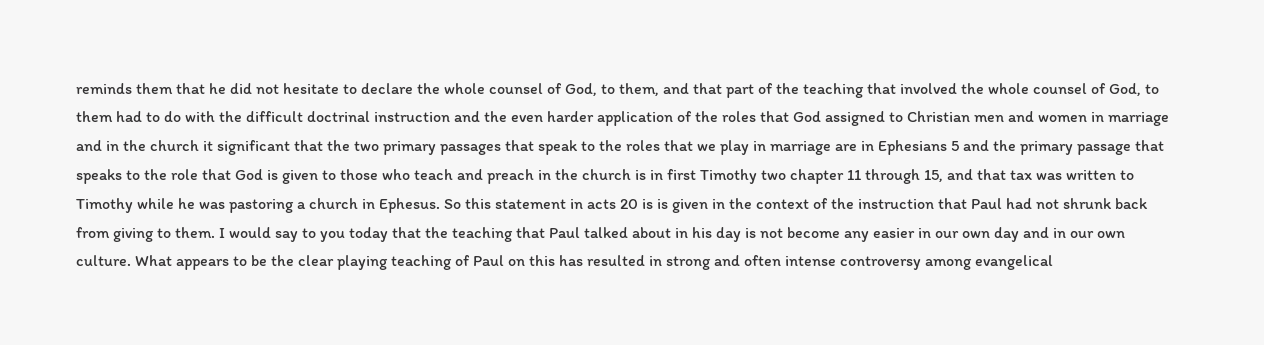reminds them that he did not hesitate to declare the whole counsel of God, to them, and that part of the teaching that involved the whole counsel of God, to them had to do with the difficult doctrinal instruction and the even harder application of the roles that God assigned to Christian men and women in marriage and in the church it significant that the two primary passages that speak to the roles that we play in marriage are in Ephesians 5 and the primary passage that speaks to the role that God is given to those who teach and preach in the church is in first Timothy two chapter 11 through 15, and that tax was written to Timothy while he was pastoring a church in Ephesus. So this statement in acts 20 is is given in the context of the instruction that Paul had not shrunk back from giving to them. I would say to you today that the teaching that Paul talked about in his day is not become any easier in our own day and in our own culture. What appears to be the clear playing teaching of Paul on this has resulted in strong and often intense controversy among evangelical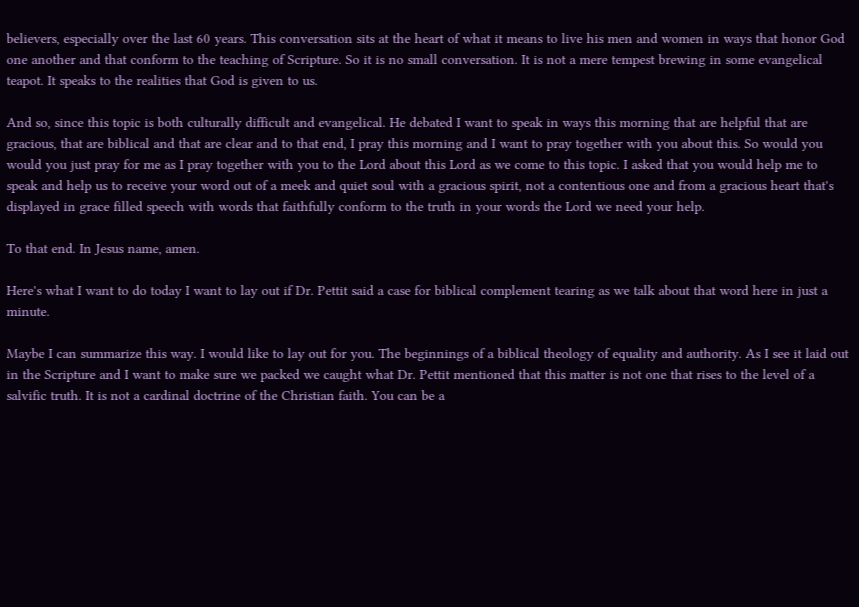believers, especially over the last 60 years. This conversation sits at the heart of what it means to live his men and women in ways that honor God one another and that conform to the teaching of Scripture. So it is no small conversation. It is not a mere tempest brewing in some evangelical teapot. It speaks to the realities that God is given to us.

And so, since this topic is both culturally difficult and evangelical. He debated I want to speak in ways this morning that are helpful that are gracious, that are biblical and that are clear and to that end, I pray this morning and I want to pray together with you about this. So would you would you just pray for me as I pray together with you to the Lord about this Lord as we come to this topic. I asked that you would help me to speak and help us to receive your word out of a meek and quiet soul with a gracious spirit, not a contentious one and from a gracious heart that's displayed in grace filled speech with words that faithfully conform to the truth in your words the Lord we need your help.

To that end. In Jesus name, amen.

Here's what I want to do today I want to lay out if Dr. Pettit said a case for biblical complement tearing as we talk about that word here in just a minute.

Maybe I can summarize this way. I would like to lay out for you. The beginnings of a biblical theology of equality and authority. As I see it laid out in the Scripture and I want to make sure we packed we caught what Dr. Pettit mentioned that this matter is not one that rises to the level of a salvific truth. It is not a cardinal doctrine of the Christian faith. You can be a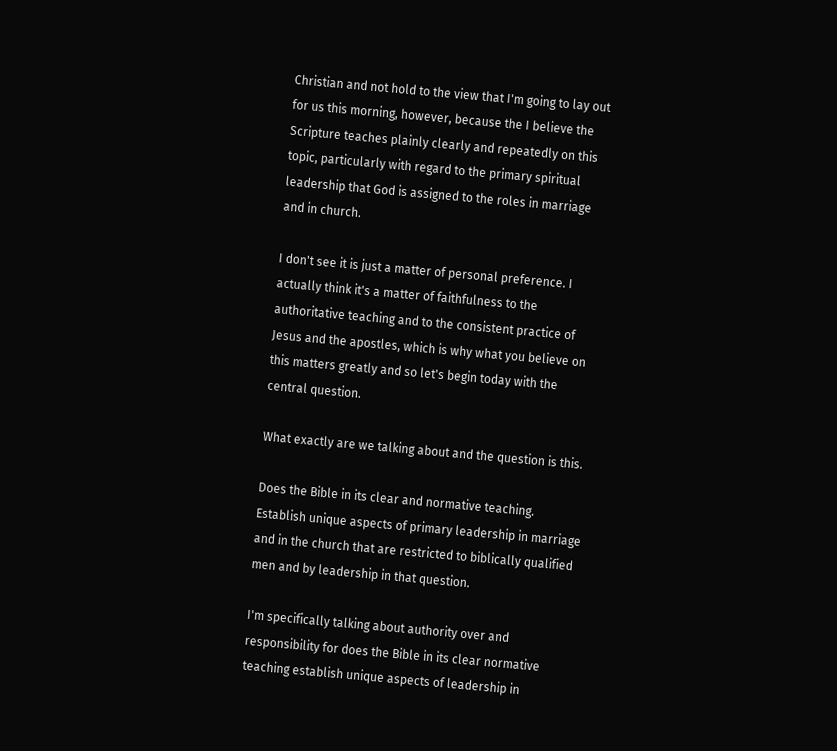Christian and not hold to the view that I'm going to lay out for us this morning, however, because the I believe the Scripture teaches plainly clearly and repeatedly on this topic, particularly with regard to the primary spiritual leadership that God is assigned to the roles in marriage and in church.

I don't see it is just a matter of personal preference. I actually think it's a matter of faithfulness to the authoritative teaching and to the consistent practice of Jesus and the apostles, which is why what you believe on this matters greatly and so let's begin today with the central question.

What exactly are we talking about and the question is this.

Does the Bible in its clear and normative teaching. Establish unique aspects of primary leadership in marriage and in the church that are restricted to biblically qualified men and by leadership in that question.

I'm specifically talking about authority over and responsibility for does the Bible in its clear normative teaching establish unique aspects of leadership in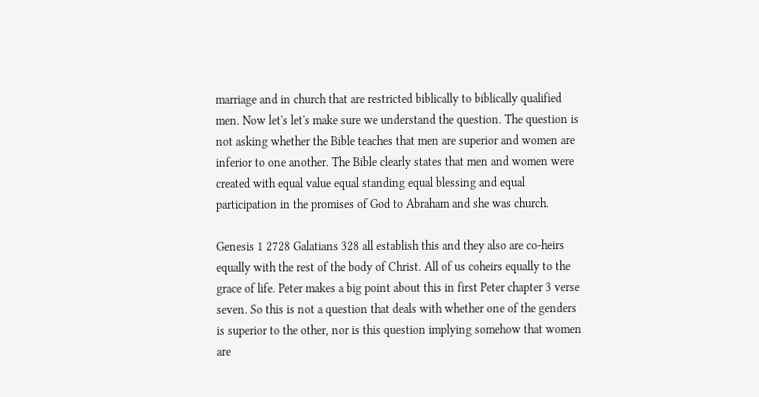marriage and in church that are restricted biblically to biblically qualified men. Now let's let's make sure we understand the question. The question is not asking whether the Bible teaches that men are superior and women are inferior to one another. The Bible clearly states that men and women were created with equal value equal standing equal blessing and equal participation in the promises of God to Abraham and she was church.

Genesis 1 2728 Galatians 328 all establish this and they also are co-heirs equally with the rest of the body of Christ. All of us coheirs equally to the grace of life. Peter makes a big point about this in first Peter chapter 3 verse seven. So this is not a question that deals with whether one of the genders is superior to the other, nor is this question implying somehow that women are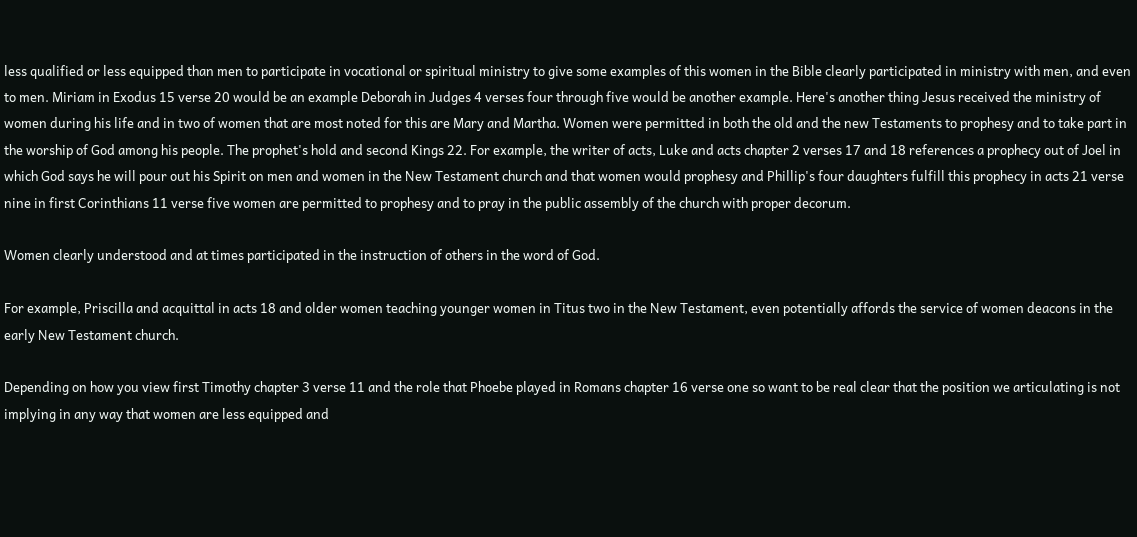less qualified or less equipped than men to participate in vocational or spiritual ministry to give some examples of this women in the Bible clearly participated in ministry with men, and even to men. Miriam in Exodus 15 verse 20 would be an example Deborah in Judges 4 verses four through five would be another example. Here's another thing Jesus received the ministry of women during his life and in two of women that are most noted for this are Mary and Martha. Women were permitted in both the old and the new Testaments to prophesy and to take part in the worship of God among his people. The prophet's hold and second Kings 22. For example, the writer of acts, Luke and acts chapter 2 verses 17 and 18 references a prophecy out of Joel in which God says he will pour out his Spirit on men and women in the New Testament church and that women would prophesy and Phillip's four daughters fulfill this prophecy in acts 21 verse nine in first Corinthians 11 verse five women are permitted to prophesy and to pray in the public assembly of the church with proper decorum.

Women clearly understood and at times participated in the instruction of others in the word of God.

For example, Priscilla and acquittal in acts 18 and older women teaching younger women in Titus two in the New Testament, even potentially affords the service of women deacons in the early New Testament church.

Depending on how you view first Timothy chapter 3 verse 11 and the role that Phoebe played in Romans chapter 16 verse one so want to be real clear that the position we articulating is not implying in any way that women are less equipped and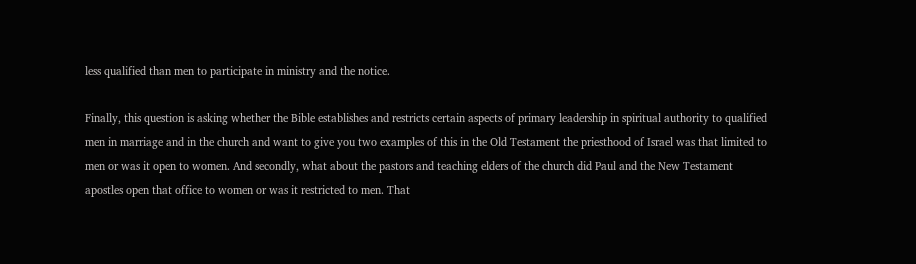less qualified than men to participate in ministry and the notice.

Finally, this question is asking whether the Bible establishes and restricts certain aspects of primary leadership in spiritual authority to qualified men in marriage and in the church and want to give you two examples of this in the Old Testament the priesthood of Israel was that limited to men or was it open to women. And secondly, what about the pastors and teaching elders of the church did Paul and the New Testament apostles open that office to women or was it restricted to men. That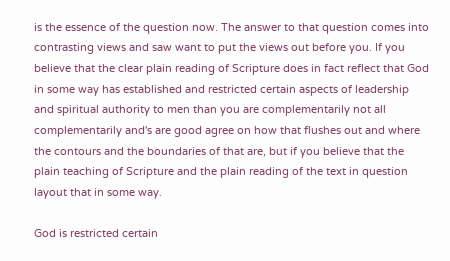is the essence of the question now. The answer to that question comes into contrasting views and saw want to put the views out before you. If you believe that the clear plain reading of Scripture does in fact reflect that God in some way has established and restricted certain aspects of leadership and spiritual authority to men than you are complementarily not all complementarily and's are good agree on how that flushes out and where the contours and the boundaries of that are, but if you believe that the plain teaching of Scripture and the plain reading of the text in question layout that in some way.

God is restricted certain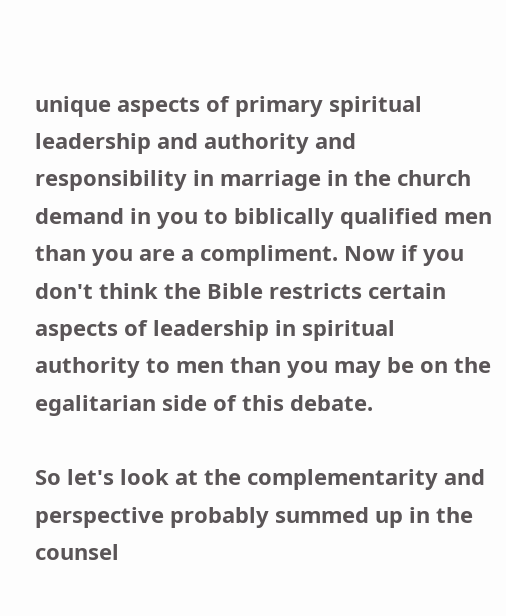unique aspects of primary spiritual leadership and authority and responsibility in marriage in the church demand in you to biblically qualified men than you are a compliment. Now if you don't think the Bible restricts certain aspects of leadership in spiritual authority to men than you may be on the egalitarian side of this debate.

So let's look at the complementarity and perspective probably summed up in the counsel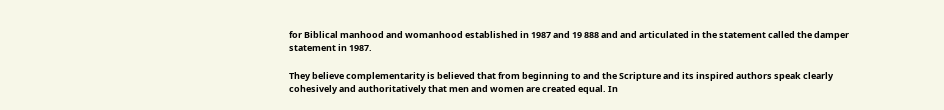for Biblical manhood and womanhood established in 1987 and 19 888 and and articulated in the statement called the damper statement in 1987.

They believe complementarity is believed that from beginning to and the Scripture and its inspired authors speak clearly cohesively and authoritatively that men and women are created equal. In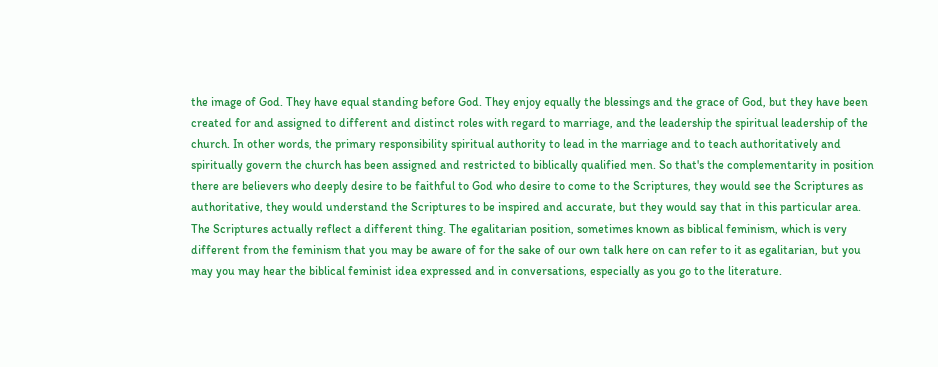the image of God. They have equal standing before God. They enjoy equally the blessings and the grace of God, but they have been created for and assigned to different and distinct roles with regard to marriage, and the leadership the spiritual leadership of the church. In other words, the primary responsibility spiritual authority to lead in the marriage and to teach authoritatively and spiritually govern the church has been assigned and restricted to biblically qualified men. So that's the complementarity in position there are believers who deeply desire to be faithful to God who desire to come to the Scriptures, they would see the Scriptures as authoritative, they would understand the Scriptures to be inspired and accurate, but they would say that in this particular area. The Scriptures actually reflect a different thing. The egalitarian position, sometimes known as biblical feminism, which is very different from the feminism that you may be aware of for the sake of our own talk here on can refer to it as egalitarian, but you may you may hear the biblical feminist idea expressed and in conversations, especially as you go to the literature.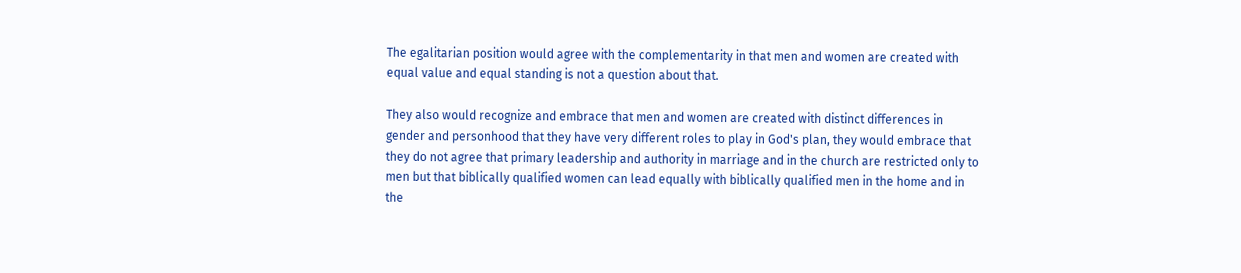The egalitarian position would agree with the complementarity in that men and women are created with equal value and equal standing is not a question about that.

They also would recognize and embrace that men and women are created with distinct differences in gender and personhood that they have very different roles to play in God's plan, they would embrace that they do not agree that primary leadership and authority in marriage and in the church are restricted only to men but that biblically qualified women can lead equally with biblically qualified men in the home and in the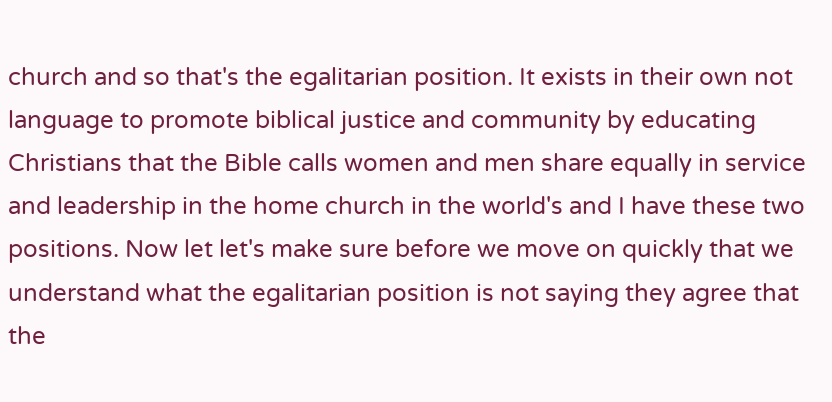church and so that's the egalitarian position. It exists in their own not language to promote biblical justice and community by educating Christians that the Bible calls women and men share equally in service and leadership in the home church in the world's and I have these two positions. Now let let's make sure before we move on quickly that we understand what the egalitarian position is not saying they agree that the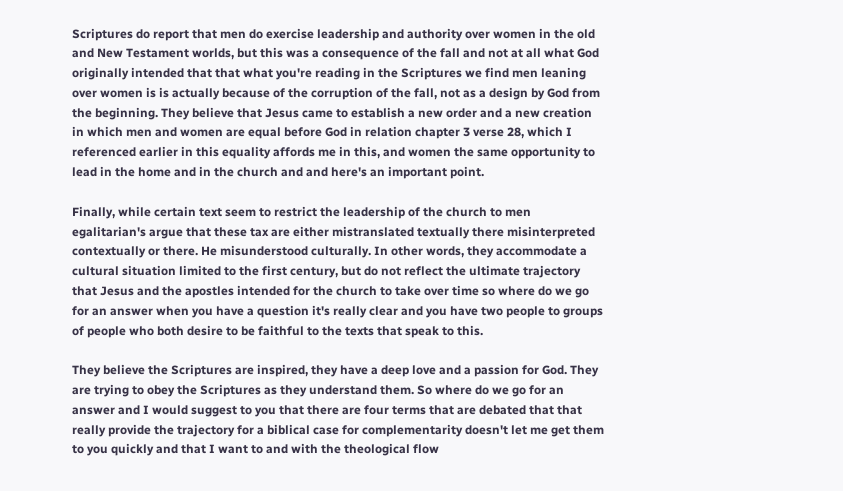Scriptures do report that men do exercise leadership and authority over women in the old and New Testament worlds, but this was a consequence of the fall and not at all what God originally intended that that what you're reading in the Scriptures we find men leaning over women is is actually because of the corruption of the fall, not as a design by God from the beginning. They believe that Jesus came to establish a new order and a new creation in which men and women are equal before God in relation chapter 3 verse 28, which I referenced earlier in this equality affords me in this, and women the same opportunity to lead in the home and in the church and and here's an important point.

Finally, while certain text seem to restrict the leadership of the church to men egalitarian's argue that these tax are either mistranslated textually there misinterpreted contextually or there. He misunderstood culturally. In other words, they accommodate a cultural situation limited to the first century, but do not reflect the ultimate trajectory that Jesus and the apostles intended for the church to take over time so where do we go for an answer when you have a question it's really clear and you have two people to groups of people who both desire to be faithful to the texts that speak to this.

They believe the Scriptures are inspired, they have a deep love and a passion for God. They are trying to obey the Scriptures as they understand them. So where do we go for an answer and I would suggest to you that there are four terms that are debated that that really provide the trajectory for a biblical case for complementarity doesn't let me get them to you quickly and that I want to and with the theological flow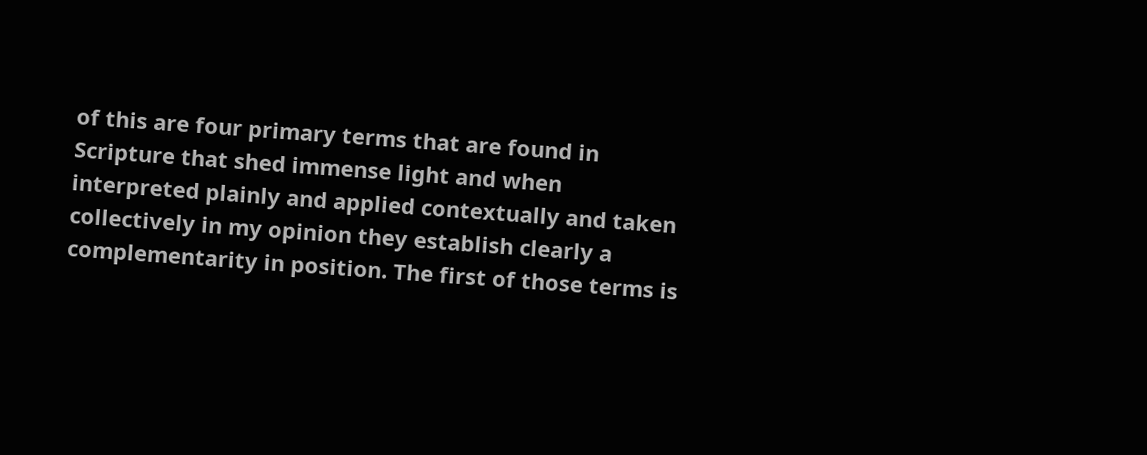of this are four primary terms that are found in Scripture that shed immense light and when interpreted plainly and applied contextually and taken collectively in my opinion they establish clearly a complementarity in position. The first of those terms is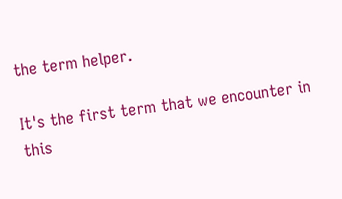the term helper.

It's the first term that we encounter in this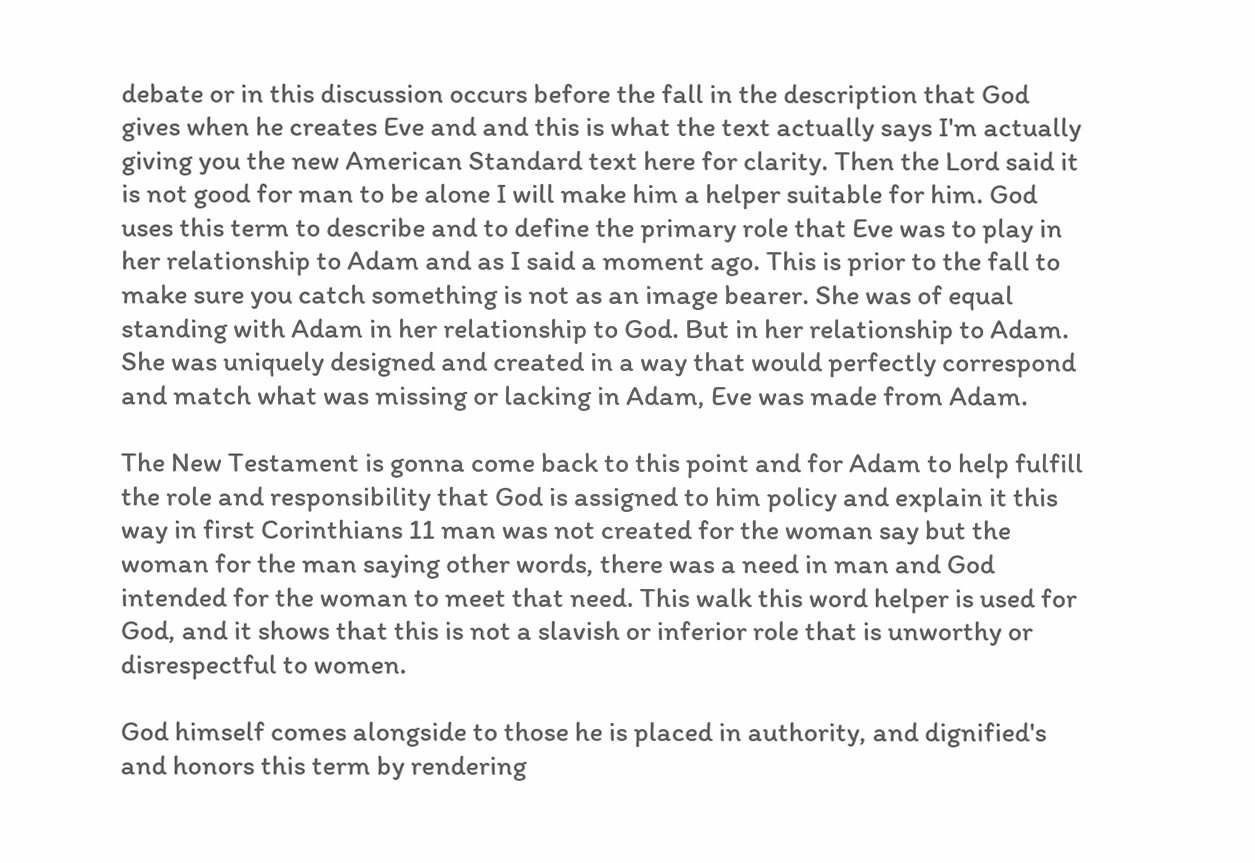debate or in this discussion occurs before the fall in the description that God gives when he creates Eve and and this is what the text actually says I'm actually giving you the new American Standard text here for clarity. Then the Lord said it is not good for man to be alone I will make him a helper suitable for him. God uses this term to describe and to define the primary role that Eve was to play in her relationship to Adam and as I said a moment ago. This is prior to the fall to make sure you catch something is not as an image bearer. She was of equal standing with Adam in her relationship to God. But in her relationship to Adam. She was uniquely designed and created in a way that would perfectly correspond and match what was missing or lacking in Adam, Eve was made from Adam.

The New Testament is gonna come back to this point and for Adam to help fulfill the role and responsibility that God is assigned to him policy and explain it this way in first Corinthians 11 man was not created for the woman say but the woman for the man saying other words, there was a need in man and God intended for the woman to meet that need. This walk this word helper is used for God, and it shows that this is not a slavish or inferior role that is unworthy or disrespectful to women.

God himself comes alongside to those he is placed in authority, and dignified's and honors this term by rendering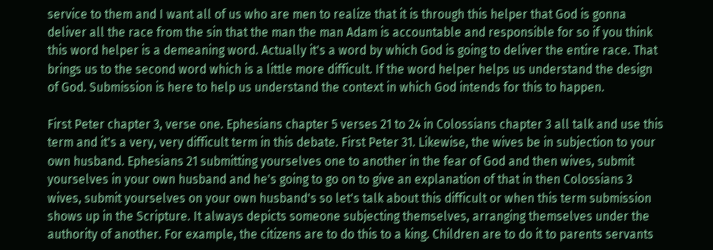service to them and I want all of us who are men to realize that it is through this helper that God is gonna deliver all the race from the sin that the man the man Adam is accountable and responsible for so if you think this word helper is a demeaning word. Actually it's a word by which God is going to deliver the entire race. That brings us to the second word which is a little more difficult. If the word helper helps us understand the design of God. Submission is here to help us understand the context in which God intends for this to happen.

First Peter chapter 3, verse one. Ephesians chapter 5 verses 21 to 24 in Colossians chapter 3 all talk and use this term and it's a very, very difficult term in this debate. First Peter 31. Likewise, the wives be in subjection to your own husband. Ephesians 21 submitting yourselves one to another in the fear of God and then wives, submit yourselves in your own husband and he's going to go on to give an explanation of that in then Colossians 3 wives, submit yourselves on your own husband's so let's talk about this difficult or when this term submission shows up in the Scripture. It always depicts someone subjecting themselves, arranging themselves under the authority of another. For example, the citizens are to do this to a king. Children are to do it to parents servants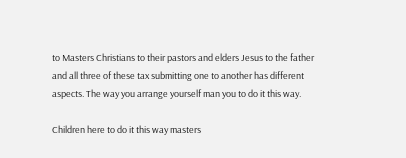to Masters Christians to their pastors and elders Jesus to the father and all three of these tax submitting one to another has different aspects. The way you arrange yourself man you to do it this way.

Children here to do it this way masters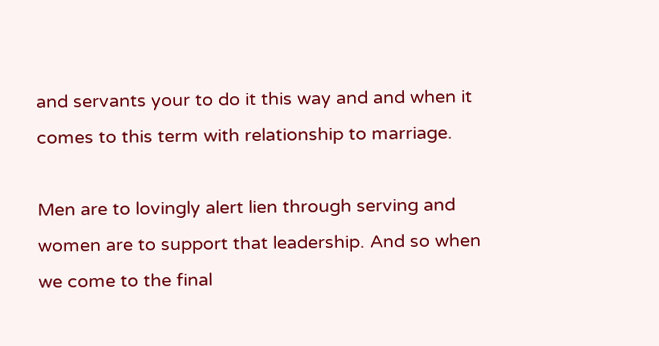and servants your to do it this way and and when it comes to this term with relationship to marriage.

Men are to lovingly alert lien through serving and women are to support that leadership. And so when we come to the final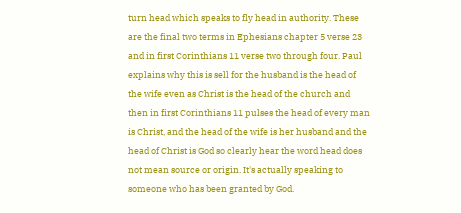turn head which speaks to fly head in authority. These are the final two terms in Ephesians chapter 5 verse 23 and in first Corinthians 11 verse two through four. Paul explains why this is sell for the husband is the head of the wife even as Christ is the head of the church and then in first Corinthians 11 pulses the head of every man is Christ, and the head of the wife is her husband and the head of Christ is God so clearly hear the word head does not mean source or origin. It's actually speaking to someone who has been granted by God.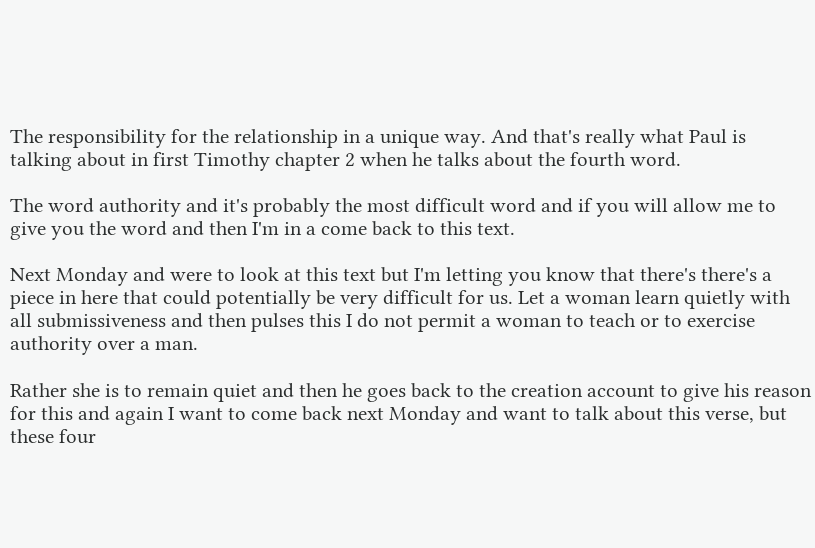The responsibility for the relationship in a unique way. And that's really what Paul is talking about in first Timothy chapter 2 when he talks about the fourth word.

The word authority and it's probably the most difficult word and if you will allow me to give you the word and then I'm in a come back to this text.

Next Monday and were to look at this text but I'm letting you know that there's there's a piece in here that could potentially be very difficult for us. Let a woman learn quietly with all submissiveness and then pulses this I do not permit a woman to teach or to exercise authority over a man.

Rather she is to remain quiet and then he goes back to the creation account to give his reason for this and again I want to come back next Monday and want to talk about this verse, but these four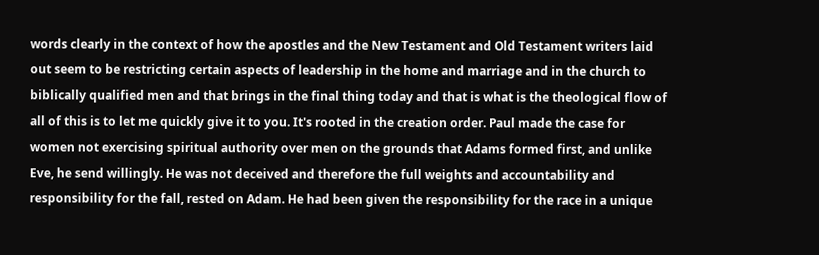words clearly in the context of how the apostles and the New Testament and Old Testament writers laid out seem to be restricting certain aspects of leadership in the home and marriage and in the church to biblically qualified men and that brings in the final thing today and that is what is the theological flow of all of this is to let me quickly give it to you. It's rooted in the creation order. Paul made the case for women not exercising spiritual authority over men on the grounds that Adams formed first, and unlike Eve, he send willingly. He was not deceived and therefore the full weights and accountability and responsibility for the fall, rested on Adam. He had been given the responsibility for the race in a unique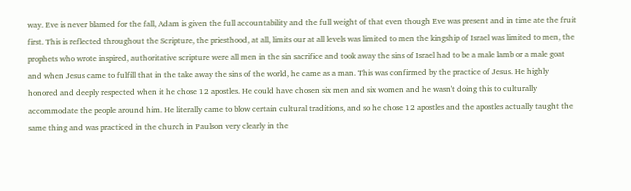way. Eve is never blamed for the fall, Adam is given the full accountability and the full weight of that even though Eve was present and in time ate the fruit first. This is reflected throughout the Scripture, the priesthood, at all, limits our at all levels was limited to men the kingship of Israel was limited to men, the prophets who wrote inspired, authoritative scripture were all men in the sin sacrifice and took away the sins of Israel had to be a male lamb or a male goat and when Jesus came to fulfill that in the take away the sins of the world, he came as a man. This was confirmed by the practice of Jesus. He highly honored and deeply respected when it he chose 12 apostles. He could have chosen six men and six women and he wasn't doing this to culturally accommodate the people around him. He literally came to blow certain cultural traditions, and so he chose 12 apostles and the apostles actually taught the same thing and was practiced in the church in Paulson very clearly in the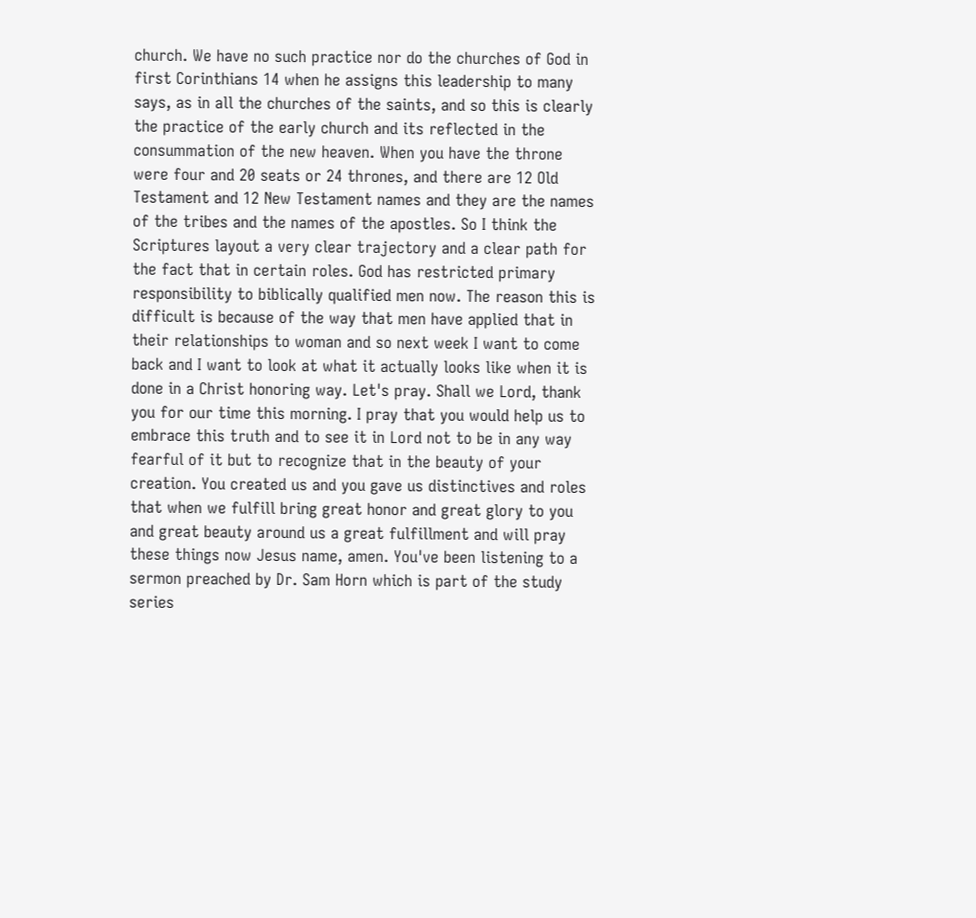church. We have no such practice nor do the churches of God in first Corinthians 14 when he assigns this leadership to many says, as in all the churches of the saints, and so this is clearly the practice of the early church and its reflected in the consummation of the new heaven. When you have the throne were four and 20 seats or 24 thrones, and there are 12 Old Testament and 12 New Testament names and they are the names of the tribes and the names of the apostles. So I think the Scriptures layout a very clear trajectory and a clear path for the fact that in certain roles. God has restricted primary responsibility to biblically qualified men now. The reason this is difficult is because of the way that men have applied that in their relationships to woman and so next week I want to come back and I want to look at what it actually looks like when it is done in a Christ honoring way. Let's pray. Shall we Lord, thank you for our time this morning. I pray that you would help us to embrace this truth and to see it in Lord not to be in any way fearful of it but to recognize that in the beauty of your creation. You created us and you gave us distinctives and roles that when we fulfill bring great honor and great glory to you and great beauty around us a great fulfillment and will pray these things now Jesus name, amen. You've been listening to a sermon preached by Dr. Sam Horn which is part of the study series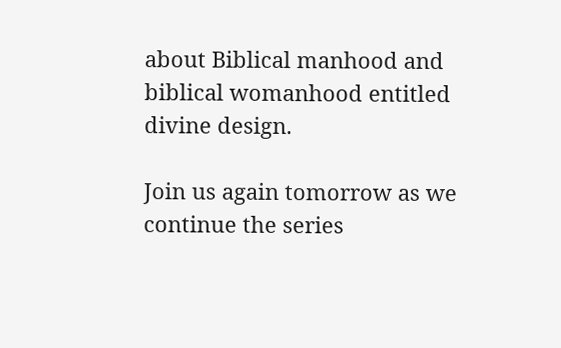about Biblical manhood and biblical womanhood entitled divine design.

Join us again tomorrow as we continue the series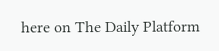here on The Daily Platform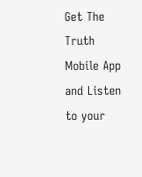Get The Truth Mobile App and Listen to your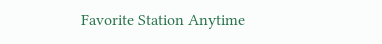Favorite Station Anytime